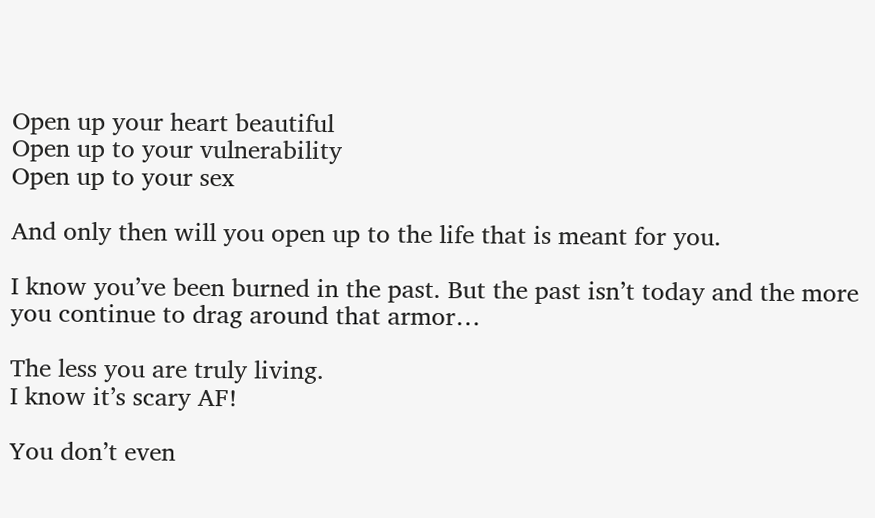Open up your heart beautiful
Open up to your vulnerability
Open up to your sex

And only then will you open up to the life that is meant for you.

I know you’ve been burned in the past. But the past isn’t today and the more you continue to drag around that armor…

The less you are truly living.
I know it’s scary AF!

You don’t even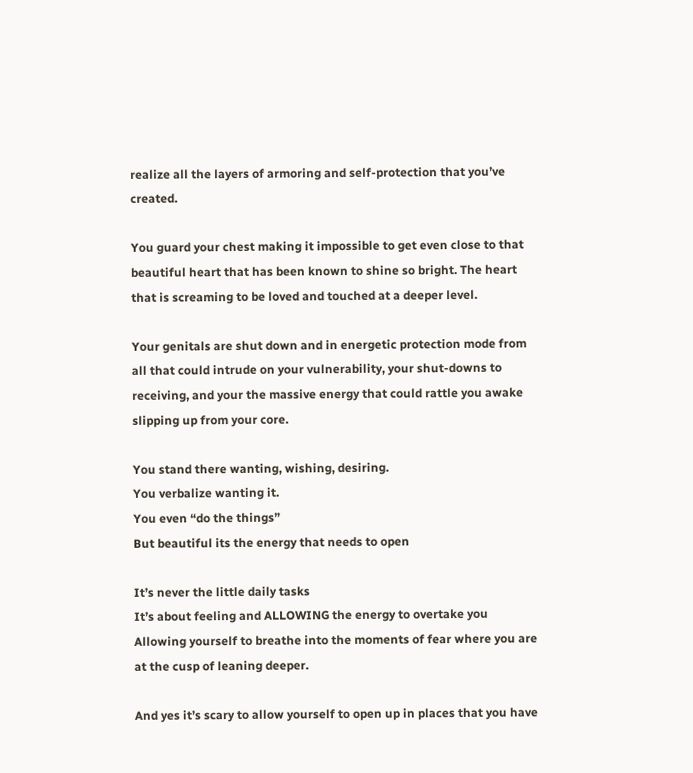realize all the layers of armoring and self-protection that you’ve created.

You guard your chest making it impossible to get even close to that beautiful heart that has been known to shine so bright. The heart that is screaming to be loved and touched at a deeper level.

Your genitals are shut down and in energetic protection mode from all that could intrude on your vulnerability, your shut-downs to receiving, and your the massive energy that could rattle you awake slipping up from your core.

You stand there wanting, wishing, desiring.
You verbalize wanting it.
You even “do the things”
But beautiful its the energy that needs to open

It’s never the little daily tasks
It’s about feeling and ALLOWING the energy to overtake you
Allowing yourself to breathe into the moments of fear where you are at the cusp of leaning deeper.

And yes it’s scary to allow yourself to open up in places that you have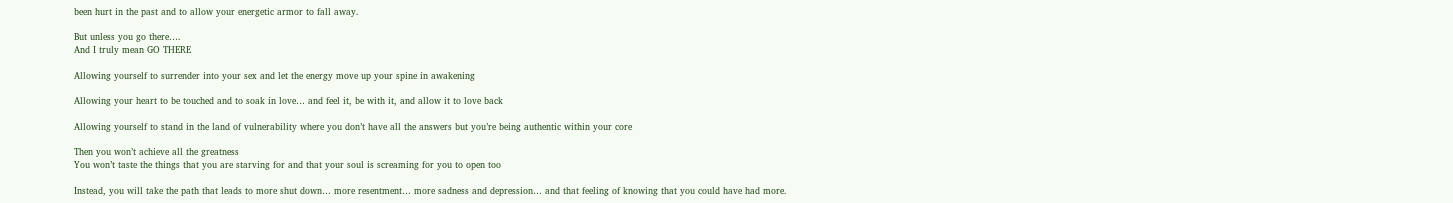been hurt in the past and to allow your energetic armor to fall away.

But unless you go there….
And I truly mean GO THERE

Allowing yourself to surrender into your sex and let the energy move up your spine in awakening

Allowing your heart to be touched and to soak in love… and feel it, be with it, and allow it to love back

Allowing yourself to stand in the land of vulnerability where you don’t have all the answers but you’re being authentic within your core

Then you won’t achieve all the greatness
You won’t taste the things that you are starving for and that your soul is screaming for you to open too

Instead, you will take the path that leads to more shut down… more resentment… more sadness and depression… and that feeling of knowing that you could have had more.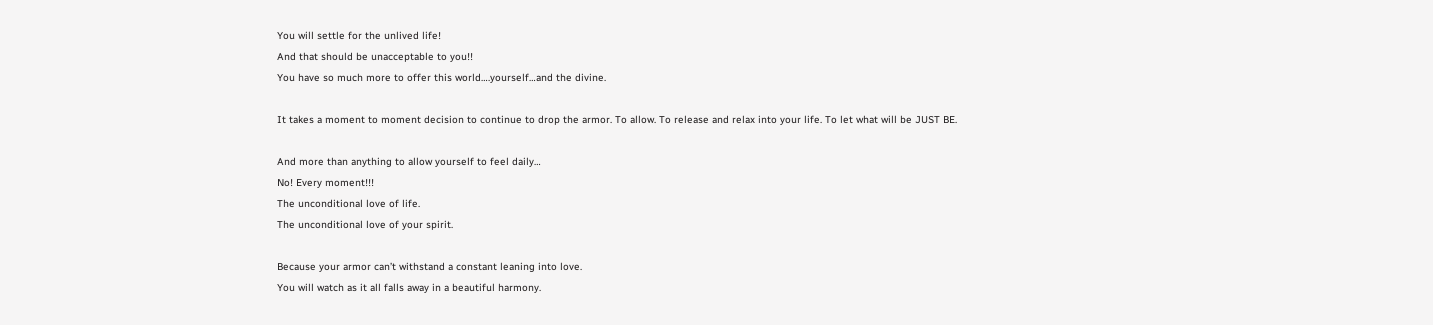You will settle for the unlived life!
And that should be unacceptable to you!!
You have so much more to offer this world….yourself…and the divine.

It takes a moment to moment decision to continue to drop the armor. To allow. To release and relax into your life. To let what will be JUST BE.

And more than anything to allow yourself to feel daily…
No! Every moment!!!
The unconditional love of life.
The unconditional love of your spirit.

Because your armor can’t withstand a constant leaning into love.
You will watch as it all falls away in a beautiful harmony.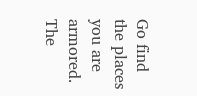Go find the places you are armored.
The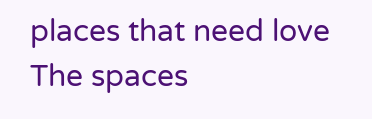places that need love
The spaces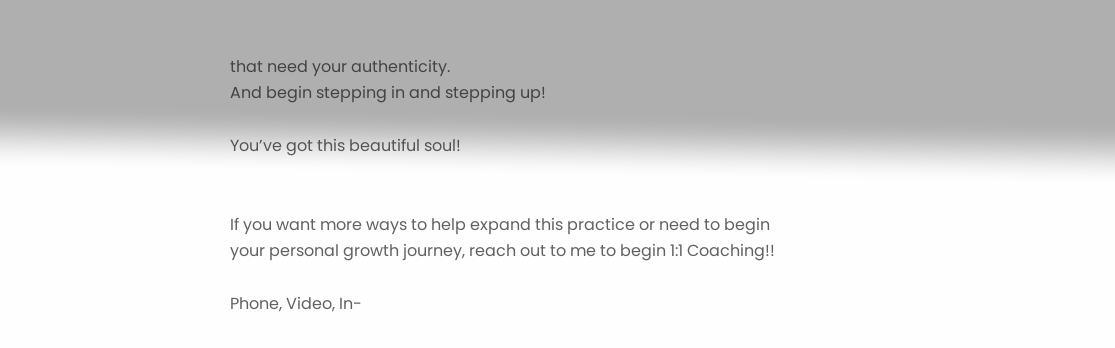that need your authenticity.
And begin stepping in and stepping up!

You’ve got this beautiful soul!


If you want more ways to help expand this practice or need to begin your personal growth journey, reach out to me to begin 1:1 Coaching!!

Phone, Video, In-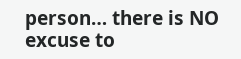person… there is NO excuse to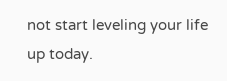not start leveling your life up today.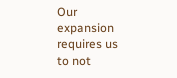Our expansion requires us to not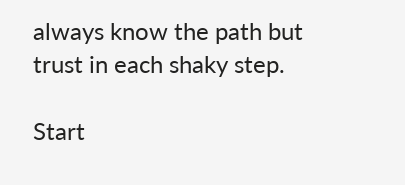always know the path but trust in each shaky step.

Start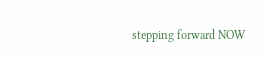stepping forward NOW